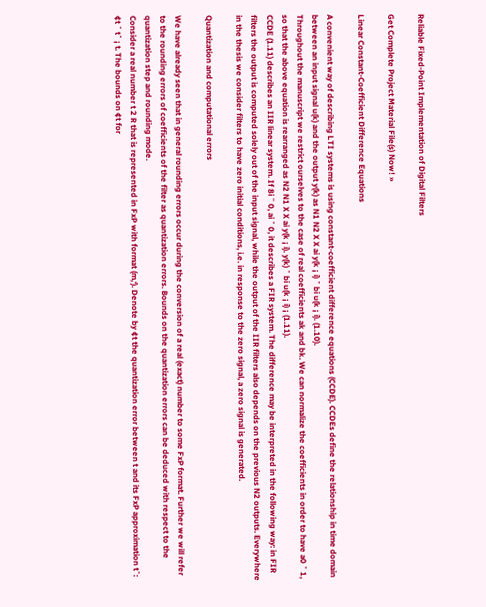Reliable Fixed-Point Implementation of Digital Filters

Get Complete Project Material File(s) Now! »

Linear Constant-Coefficient Difference Equations

A convenient way of describing LTI systems is using constant-coefficient difference equations (CCDE). CCDEs define the relationship in time domain between an input signal u(k) and the output y(k) as N1 N2 X X ai y(k ¡ i) ˘ bi u(k ¡ i). (1.10).
Throughout the manuscript we restrict ourselves to the case of real coefficients ak and bk. We can normalize the coefficients in order to have a0 ˘ 1, so that the above equation is rearranged as N2 N1 X X ai y(k ¡ i). y(k) ˘ bi u(k ¡ i) ¡ (1.11).
CCDE (1.11) describes an IIR linear system. If 8i ¨ 0, ai ˘ 0, it describes a FIR system. The difference may be interpreted in the following way: in FIR filters the output is computed solely out of the input signal, while the output of the IIR filters also depends on the previous N2 outputs. Everywhere in the thesis we consider filters to have zero initial conditions, i.e. in response to the zero signal, a zero signal is generated.

Quantization and computational errors

We have already seen that in general rounding errors occur during the conversion of a real (exact) number to some FxP format. Further we will refer to the rounding errors of coefficients of the filter as quantization errors. Bounds on the quantization errors can be deduced with respect to the quantization step and rounding mode.
Consider a real number t 2 R that is represented in FxP with format (m,‘). Denote by ¢t the quantization error between t and its FxP approximation tˆ: ¢t ˘ tˆ ¡ t. The bounds on ¢t for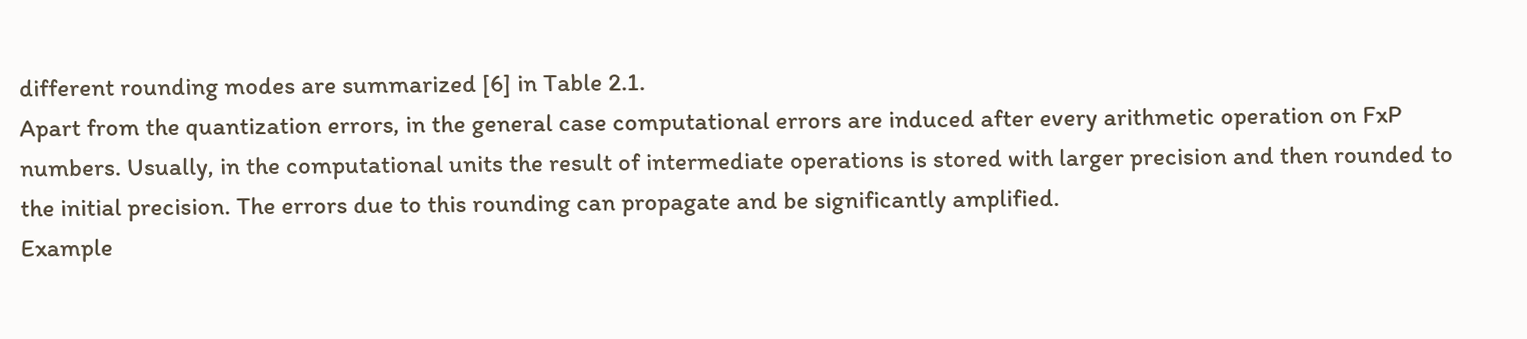different rounding modes are summarized [6] in Table 2.1.
Apart from the quantization errors, in the general case computational errors are induced after every arithmetic operation on FxP numbers. Usually, in the computational units the result of intermediate operations is stored with larger precision and then rounded to the initial precision. The errors due to this rounding can propagate and be significantly amplified.
Example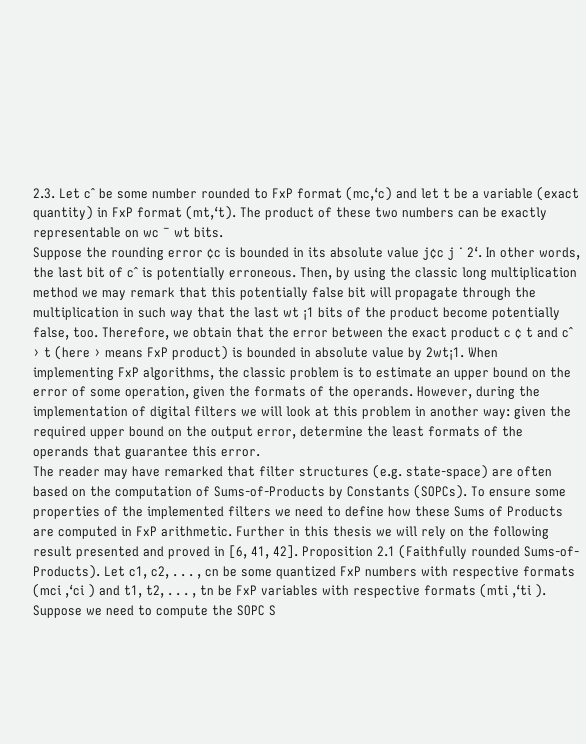2.3. Let cˆ be some number rounded to FxP format (mc,‘c) and let t be a variable (exact quantity) in FxP format (mt,‘t). The product of these two numbers can be exactly representable on wc ¯ wt bits.
Suppose the rounding error ¢c is bounded in its absolute value j¢c j ˙ 2‘. In other words, the last bit of cˆ is potentially erroneous. Then, by using the classic long multiplication method we may remark that this potentially false bit will propagate through the multiplication in such way that the last wt ¡1 bits of the product become potentially false, too. Therefore, we obtain that the error between the exact product c ¢ t and cˆ › t (here › means FxP product) is bounded in absolute value by 2wt¡1. When implementing FxP algorithms, the classic problem is to estimate an upper bound on the error of some operation, given the formats of the operands. However, during the implementation of digital filters we will look at this problem in another way: given the required upper bound on the output error, determine the least formats of the operands that guarantee this error.
The reader may have remarked that filter structures (e.g. state-space) are often based on the computation of Sums-of-Products by Constants (SOPCs). To ensure some properties of the implemented filters we need to define how these Sums of Products are computed in FxP arithmetic. Further in this thesis we will rely on the following result presented and proved in [6, 41, 42]. Proposition 2.1 (Faithfully rounded Sums-of-Products). Let c1, c2, . . . , cn be some quantized FxP numbers with respective formats (mci ,‘ci ) and t1, t2, . . . , tn be FxP variables with respective formats (mti ,‘ti ). Suppose we need to compute the SOPC S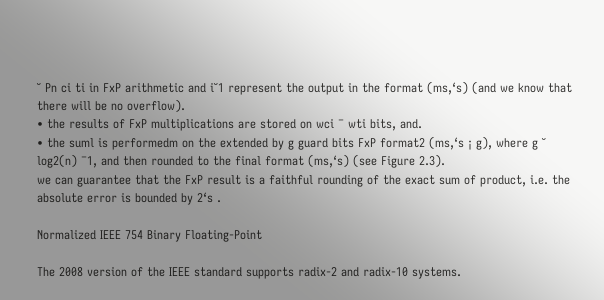˘ Pn ci ti in FxP arithmetic and i˘1 represent the output in the format (ms,‘s) (and we know that there will be no overflow).
• the results of FxP multiplications are stored on wci ¯ wti bits, and.
• the suml is performedm on the extended by g guard bits FxP format2 (ms,‘s ¡ g), where g ˘ log2(n) ¯1, and then rounded to the final format (ms,‘s) (see Figure 2.3).
we can guarantee that the FxP result is a faithful rounding of the exact sum of product, i.e. the absolute error is bounded by 2‘s .

Normalized IEEE 754 Binary Floating-Point

The 2008 version of the IEEE standard supports radix-2 and radix-10 systems.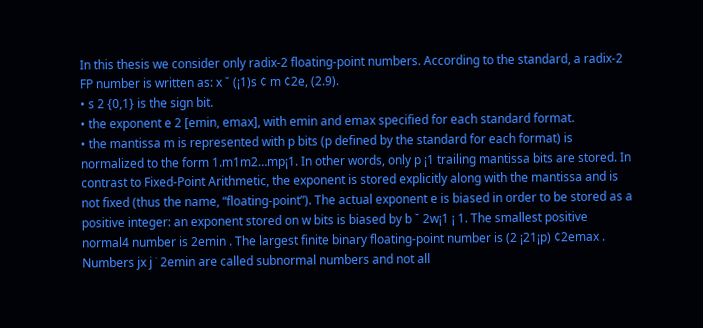In this thesis we consider only radix-2 floating-point numbers. According to the standard, a radix-2 FP number is written as: x ˘ (¡1)s ¢ m ¢2e, (2.9).
• s 2 {0,1} is the sign bit.
• the exponent e 2 [emin, emax], with emin and emax specified for each standard format.
• the mantissa m is represented with p bits (p defined by the standard for each format) is normalized to the form 1.m1m2…mp¡1. In other words, only p ¡1 trailing mantissa bits are stored. In contrast to Fixed-Point Arithmetic, the exponent is stored explicitly along with the mantissa and is not fixed (thus the name, “floating-point”). The actual exponent e is biased in order to be stored as a positive integer: an exponent stored on w bits is biased by b ˘ 2w¡1 ¡ 1. The smallest positive normal4 number is 2emin . The largest finite binary floating-point number is (2 ¡21¡p) ¢2emax . Numbers jx j ˙ 2emin are called subnormal numbers and not all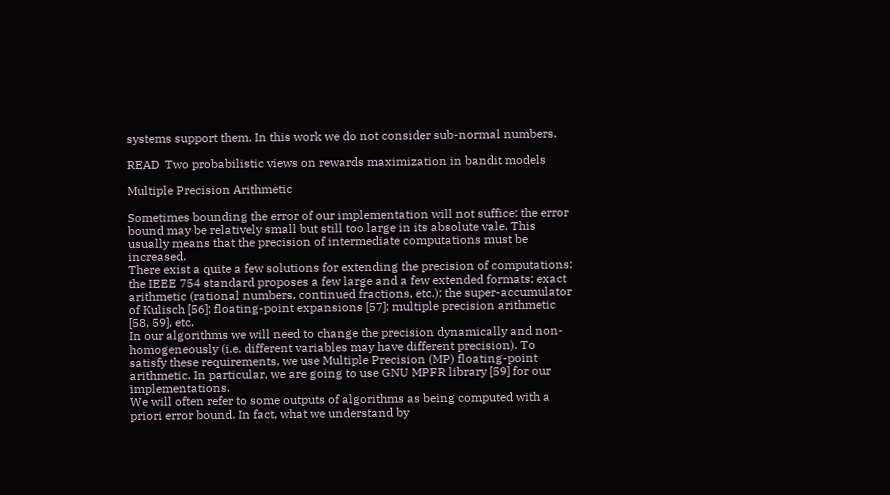systems support them. In this work we do not consider sub-normal numbers.

READ  Two probabilistic views on rewards maximization in bandit models

Multiple Precision Arithmetic

Sometimes bounding the error of our implementation will not suffice: the error bound may be relatively small but still too large in its absolute vale. This usually means that the precision of intermediate computations must be increased.
There exist a quite a few solutions for extending the precision of computations: the IEEE 754 standard proposes a few large and a few extended formats; exact arithmetic (rational numbers, continued fractions, etc.); the super-accumulator of Kulisch [56]; floating-point expansions [57]; multiple precision arithmetic [58, 59], etc.
In our algorithms we will need to change the precision dynamically and non-homogeneously (i.e. different variables may have different precision). To satisfy these requirements, we use Multiple Precision (MP) floating-point arithmetic. In particular, we are going to use GNU MPFR library [59] for our implementations.
We will often refer to some outputs of algorithms as being computed with a priori error bound. In fact, what we understand by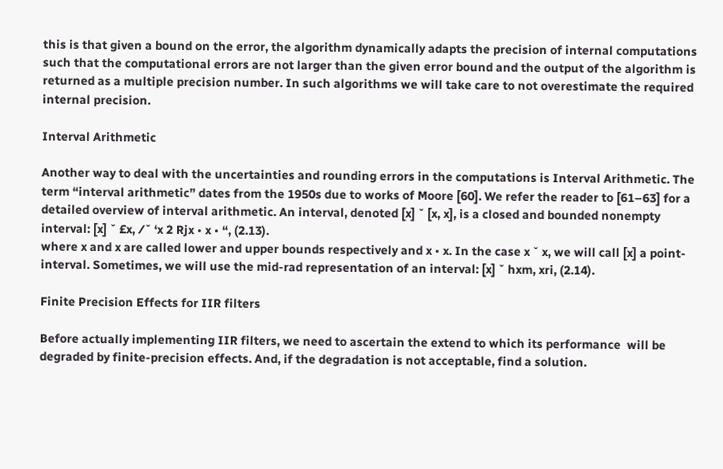this is that given a bound on the error, the algorithm dynamically adapts the precision of internal computations such that the computational errors are not larger than the given error bound and the output of the algorithm is returned as a multiple precision number. In such algorithms we will take care to not overestimate the required internal precision.

Interval Arithmetic

Another way to deal with the uncertainties and rounding errors in the computations is Interval Arithmetic. The term “interval arithmetic” dates from the 1950s due to works of Moore [60]. We refer the reader to [61–63] for a detailed overview of interval arithmetic. An interval, denoted [x] ˘ [x, x], is a closed and bounded nonempty interval: [x] ˘ £x, ⁄˘ ‘x 2 Rjx • x • “, (2.13).
where x and x are called lower and upper bounds respectively and x • x. In the case x ˘ x, we will call [x] a point-interval. Sometimes, we will use the mid-rad representation of an interval: [x] ˘ hxm, xri, (2.14).

Finite Precision Effects for IIR filters

Before actually implementing IIR filters, we need to ascertain the extend to which its performance  will be degraded by finite-precision effects. And, if the degradation is not acceptable, find a solution.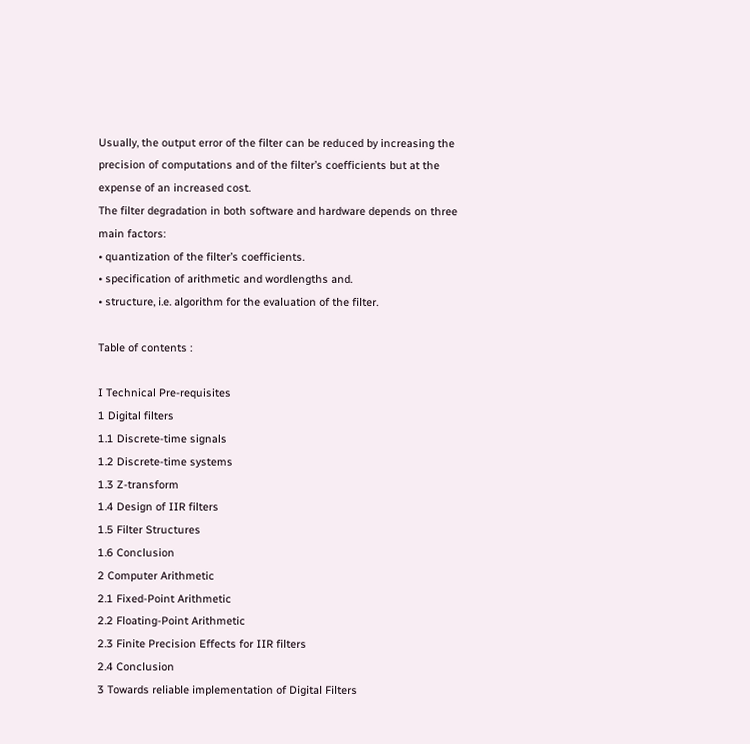Usually, the output error of the filter can be reduced by increasing the precision of computations and of the filter’s coefficients but at the expense of an increased cost.
The filter degradation in both software and hardware depends on three main factors:
• quantization of the filter’s coefficients.
• specification of arithmetic and wordlengths and.
• structure, i.e. algorithm for the evaluation of the filter.

Table of contents :

I Technical Pre-requisites
1 Digital filters
1.1 Discrete-time signals
1.2 Discrete-time systems
1.3 Z-transform
1.4 Design of IIR filters
1.5 Filter Structures
1.6 Conclusion
2 Computer Arithmetic
2.1 Fixed-Point Arithmetic
2.2 Floating-Point Arithmetic
2.3 Finite Precision Effects for IIR filters
2.4 Conclusion
3 Towards reliable implementation of Digital Filters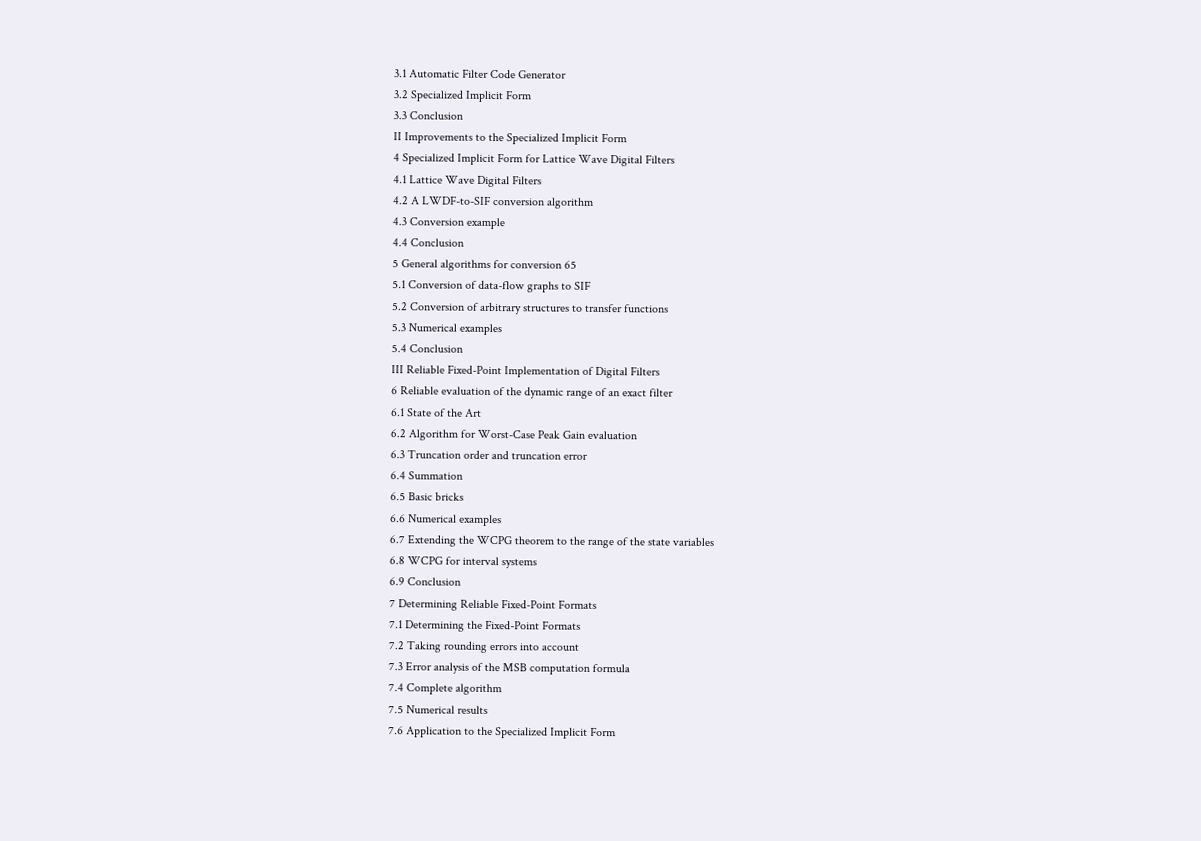3.1 Automatic Filter Code Generator
3.2 Specialized Implicit Form
3.3 Conclusion
II Improvements to the Specialized Implicit Form
4 Specialized Implicit Form for Lattice Wave Digital Filters
4.1 Lattice Wave Digital Filters
4.2 A LWDF-to-SIF conversion algorithm
4.3 Conversion example
4.4 Conclusion
5 General algorithms for conversion 65
5.1 Conversion of data-flow graphs to SIF
5.2 Conversion of arbitrary structures to transfer functions
5.3 Numerical examples
5.4 Conclusion
III Reliable Fixed-Point Implementation of Digital Filters
6 Reliable evaluation of the dynamic range of an exact filter
6.1 State of the Art
6.2 Algorithm for Worst-Case Peak Gain evaluation
6.3 Truncation order and truncation error
6.4 Summation
6.5 Basic bricks
6.6 Numerical examples
6.7 Extending the WCPG theorem to the range of the state variables
6.8 WCPG for interval systems
6.9 Conclusion
7 Determining Reliable Fixed-Point Formats
7.1 Determining the Fixed-Point Formats
7.2 Taking rounding errors into account
7.3 Error analysis of the MSB computation formula
7.4 Complete algorithm
7.5 Numerical results
7.6 Application to the Specialized Implicit Form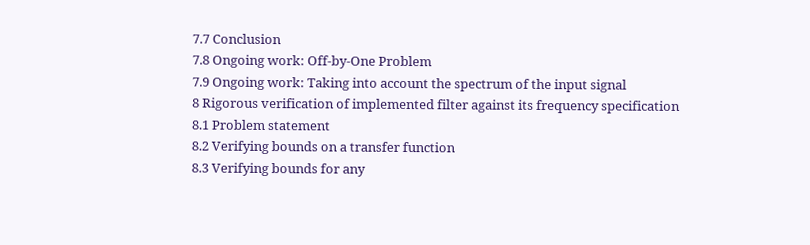7.7 Conclusion
7.8 Ongoing work: Off-by-One Problem
7.9 Ongoing work: Taking into account the spectrum of the input signal
8 Rigorous verification of implemented filter against its frequency specification
8.1 Problem statement
8.2 Verifying bounds on a transfer function
8.3 Verifying bounds for any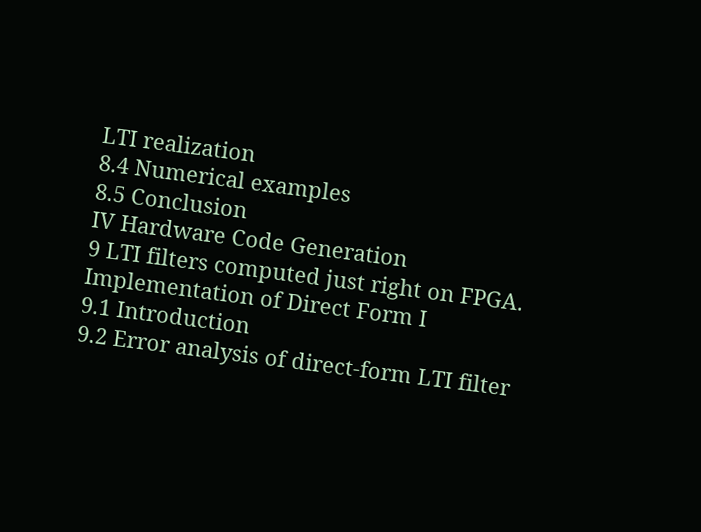LTI realization
8.4 Numerical examples
8.5 Conclusion
IV Hardware Code Generation
9 LTI filters computed just right on FPGA. Implementation of Direct Form I
9.1 Introduction
9.2 Error analysis of direct-form LTI filter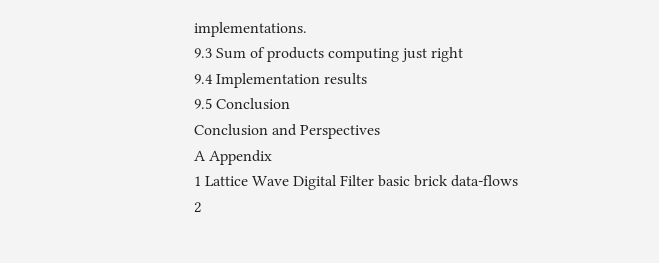implementations.
9.3 Sum of products computing just right
9.4 Implementation results
9.5 Conclusion
Conclusion and Perspectives
A Appendix
1 Lattice Wave Digital Filter basic brick data-flows
2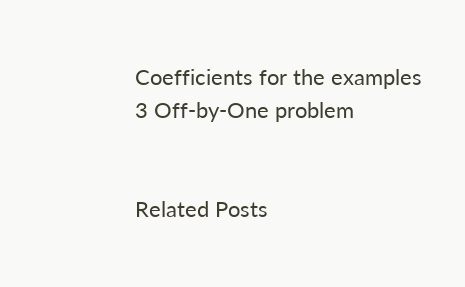Coefficients for the examples
3 Off-by-One problem


Related Posts